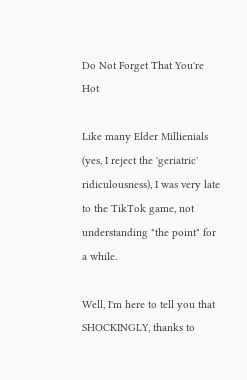Do Not Forget That You're Hot

Like many Elder Millienials (yes, I reject the 'geriatric' ridiculousness), I was very late to the TikTok game, not understanding "the point" for a while.

Well, I'm here to tell you that SHOCKINGLY, thanks to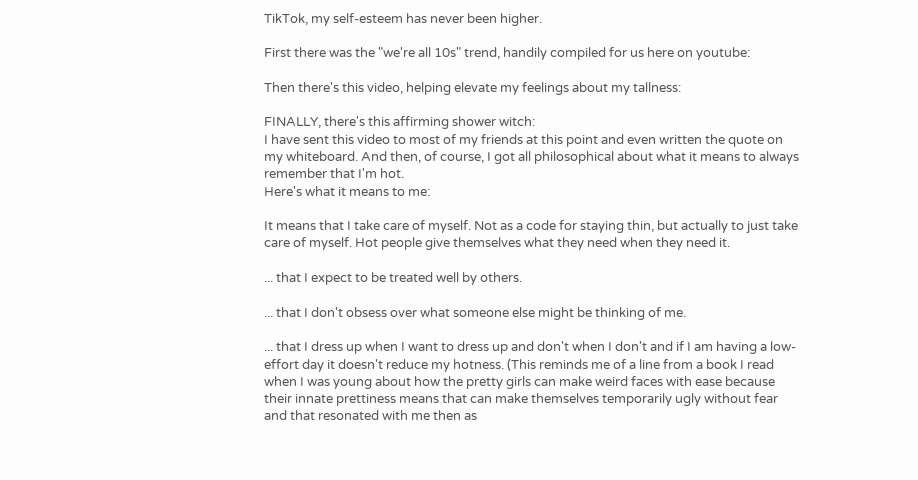TikTok, my self-esteem has never been higher.

First there was the "we're all 10s" trend, handily compiled for us here on youtube:

Then there's this video, helping elevate my feelings about my tallness:

FINALLY, there's this affirming shower witch:
I have sent this video to most of my friends at this point and even written the quote on my whiteboard. And then, of course, I got all philosophical about what it means to always remember that I'm hot.
Here's what it means to me:

It means that I take care of myself. Not as a code for staying thin, but actually to just take care of myself. Hot people give themselves what they need when they need it.

... that I expect to be treated well by others.

... that I don't obsess over what someone else might be thinking of me.

... that I dress up when I want to dress up and don't when I don't and if I am having a low-effort day it doesn't reduce my hotness. (This reminds me of a line from a book I read when I was young about how the pretty girls can make weird faces with ease because their innate prettiness means that can make themselves temporarily ugly without fear and that resonated with me then as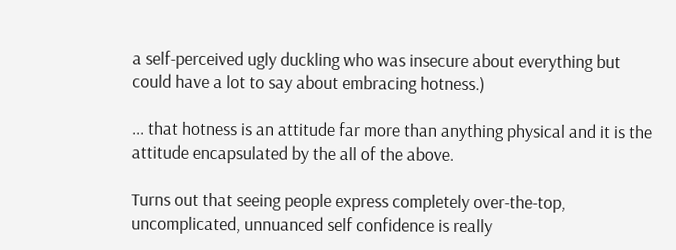a self-perceived ugly duckling who was insecure about everything but could have a lot to say about embracing hotness.)

... that hotness is an attitude far more than anything physical and it is the attitude encapsulated by the all of the above.

Turns out that seeing people express completely over-the-top, uncomplicated, unnuanced self confidence is really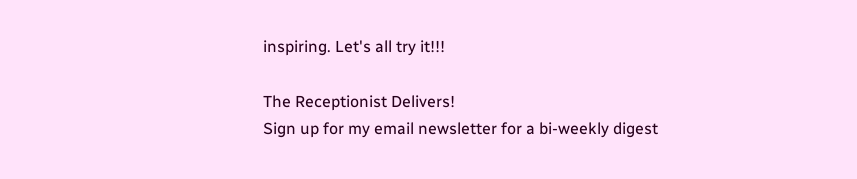inspiring. Let's all try it!!!

The Receptionist Delivers!
Sign up for my email newsletter for a bi-weekly digest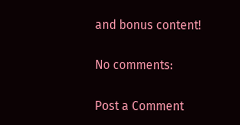and bonus content!

No comments:

Post a Comment